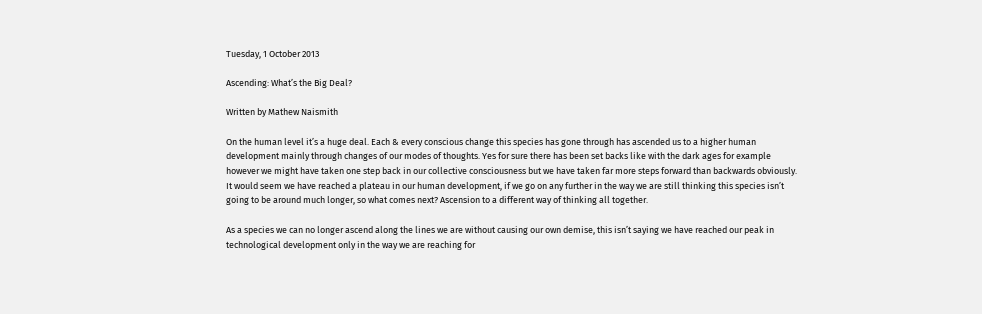Tuesday, 1 October 2013

Ascending: What’s the Big Deal?

Written by Mathew Naismith

On the human level it’s a huge deal. Each & every conscious change this species has gone through has ascended us to a higher human development mainly through changes of our modes of thoughts. Yes for sure there has been set backs like with the dark ages for example however we might have taken one step back in our collective consciousness but we have taken far more steps forward than backwards obviously. It would seem we have reached a plateau in our human development, if we go on any further in the way we are still thinking this species isn’t going to be around much longer, so what comes next? Ascension to a different way of thinking all together.

As a species we can no longer ascend along the lines we are without causing our own demise, this isn’t saying we have reached our peak in technological development only in the way we are reaching for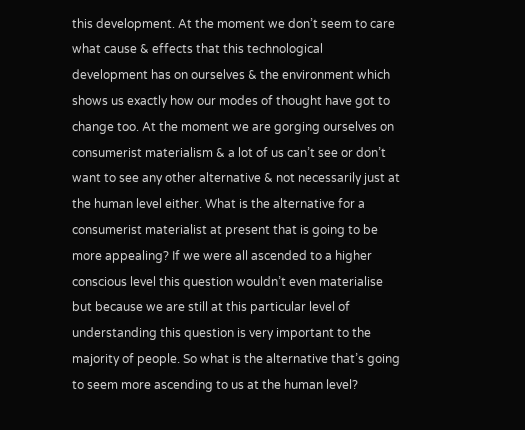this development. At the moment we don’t seem to care what cause & effects that this technological development has on ourselves & the environment which shows us exactly how our modes of thought have got to change too. At the moment we are gorging ourselves on consumerist materialism & a lot of us can’t see or don’t want to see any other alternative & not necessarily just at the human level either. What is the alternative for a consumerist materialist at present that is going to be more appealing? If we were all ascended to a higher conscious level this question wouldn’t even materialise but because we are still at this particular level of understanding this question is very important to the majority of people. So what is the alternative that’s going to seem more ascending to us at the human level?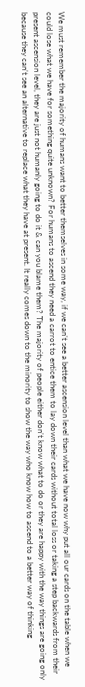We must remember the majority of humans want to better themselves in some way, if we can’t see a better ascension level than what we have now why put all our cards on the table when we could lose what we have for something quite unknown? For humans to ascend they need a carrot to entice them to lay down their cards without total loss or taking a step backwards from their present ascension level, they are just not humanly going to do it & can you blame them? The majority of people either don’t know what to do or they are happy with the way things are going only because they can’t see an alternative to replace what they have at present. It really comes down to the minority to show the way who know how to ascend to a better way of thinking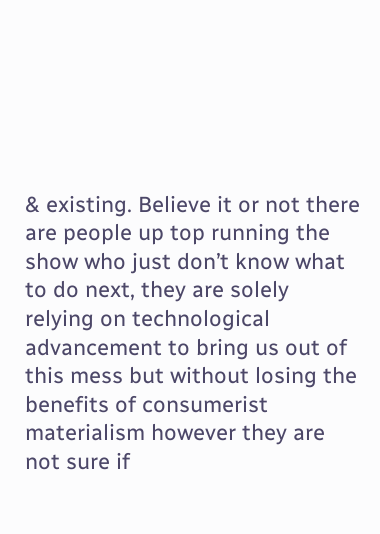& existing. Believe it or not there are people up top running the show who just don’t know what to do next, they are solely relying on technological advancement to bring us out of this mess but without losing the benefits of consumerist materialism however they are not sure if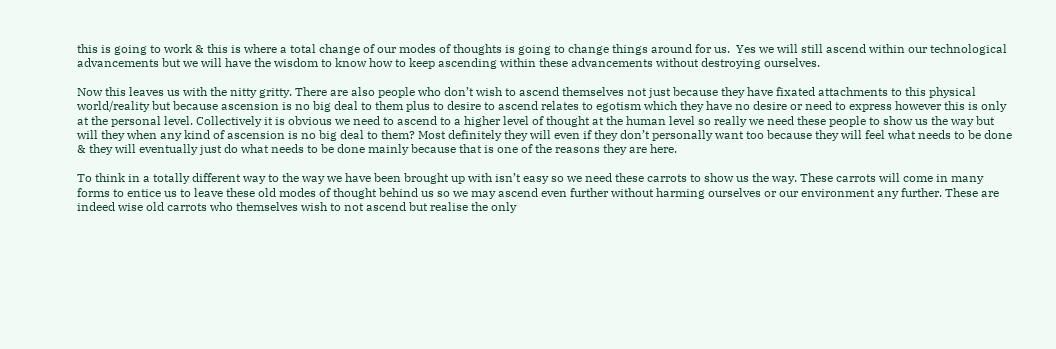this is going to work & this is where a total change of our modes of thoughts is going to change things around for us.  Yes we will still ascend within our technological advancements but we will have the wisdom to know how to keep ascending within these advancements without destroying ourselves.

Now this leaves us with the nitty gritty. There are also people who don’t wish to ascend themselves not just because they have fixated attachments to this physical world/reality but because ascension is no big deal to them plus to desire to ascend relates to egotism which they have no desire or need to express however this is only at the personal level. Collectively it is obvious we need to ascend to a higher level of thought at the human level so really we need these people to show us the way but will they when any kind of ascension is no big deal to them? Most definitely they will even if they don’t personally want too because they will feel what needs to be done & they will eventually just do what needs to be done mainly because that is one of the reasons they are here.

To think in a totally different way to the way we have been brought up with isn’t easy so we need these carrots to show us the way. These carrots will come in many forms to entice us to leave these old modes of thought behind us so we may ascend even further without harming ourselves or our environment any further. These are indeed wise old carrots who themselves wish to not ascend but realise the only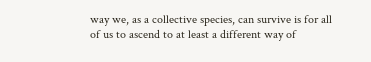way we, as a collective species, can survive is for all of us to ascend to at least a different way of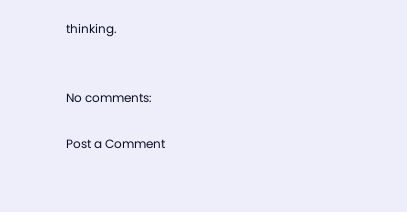thinking.


No comments:

Post a Comment